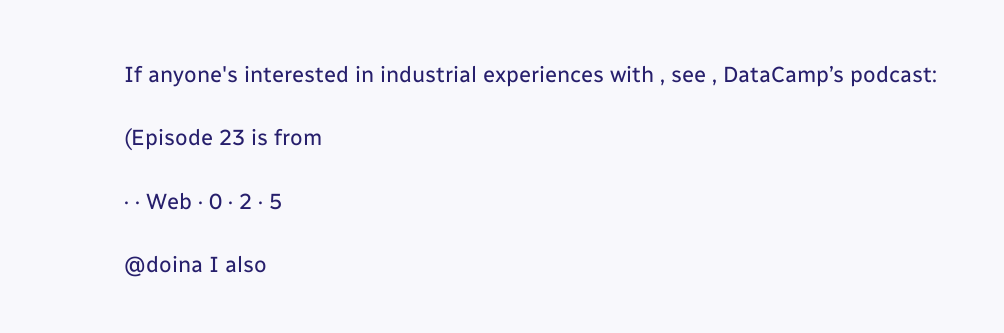If anyone's interested in industrial experiences with , see , DataCamp’s podcast:

(Episode 23 is from

· · Web · 0 · 2 · 5

@doina I also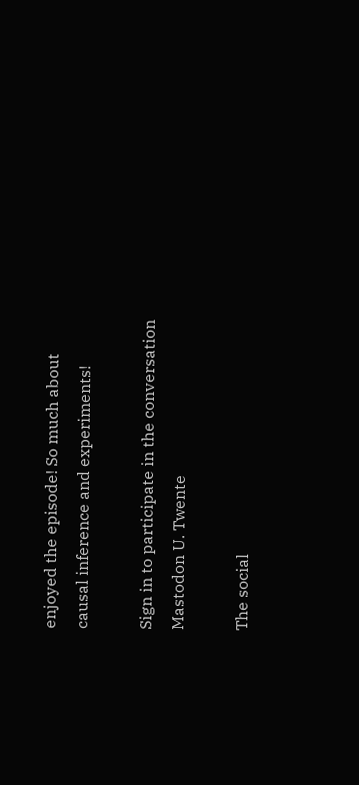enjoyed the episode! So much about causal inference and experiments!

Sign in to participate in the conversation
Mastodon U. Twente

The social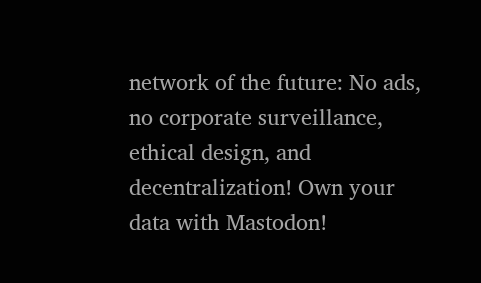network of the future: No ads, no corporate surveillance, ethical design, and decentralization! Own your data with Mastodon!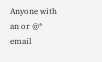Anyone with an or @* email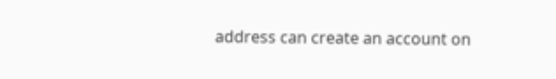address can create an account on